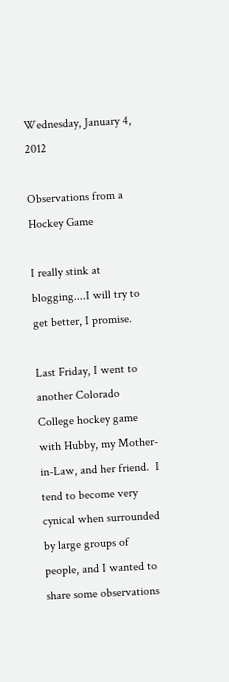Wednesday, January 4, 2012

Observations from a Hockey Game

I really stink at blogging....I will try to get better, I promise.

Last Friday, I went to another Colorado College hockey game with Hubby, my Mother-in-Law, and her friend.  I tend to become very cynical when surrounded by large groups of people, and I wanted to share some observations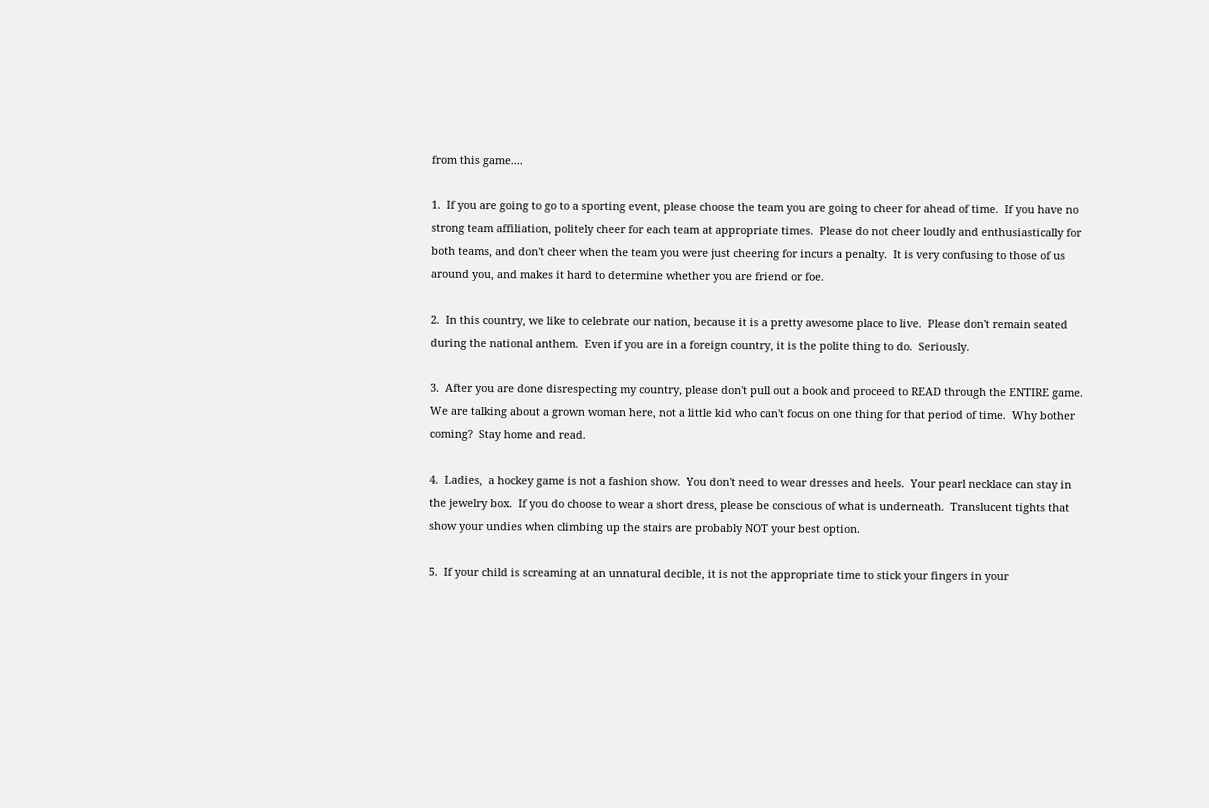from this game....

1.  If you are going to go to a sporting event, please choose the team you are going to cheer for ahead of time.  If you have no strong team affiliation, politely cheer for each team at appropriate times.  Please do not cheer loudly and enthusiastically for both teams, and don't cheer when the team you were just cheering for incurs a penalty.  It is very confusing to those of us around you, and makes it hard to determine whether you are friend or foe.

2.  In this country, we like to celebrate our nation, because it is a pretty awesome place to live.  Please don't remain seated during the national anthem.  Even if you are in a foreign country, it is the polite thing to do.  Seriously.

3.  After you are done disrespecting my country, please don't pull out a book and proceed to READ through the ENTIRE game.  We are talking about a grown woman here, not a little kid who can't focus on one thing for that period of time.  Why bother coming?  Stay home and read.

4.  Ladies,  a hockey game is not a fashion show.  You don't need to wear dresses and heels.  Your pearl necklace can stay in the jewelry box.  If you do choose to wear a short dress, please be conscious of what is underneath.  Translucent tights that show your undies when climbing up the stairs are probably NOT your best option.

5.  If your child is screaming at an unnatural decible, it is not the appropriate time to stick your fingers in your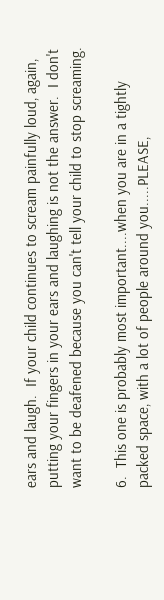ears and laugh.  If your child continues to scream painfully loud, again, putting your fingers in your ears and laughing is not the answer.  I don't want to be deafened because you can't tell your child to stop screaming.

6.  This one is probably most important....when you are in a tightly packed space, with a lot of people around you.....PLEASE,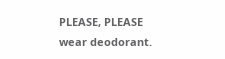PLEASE, PLEASE wear deodorant.